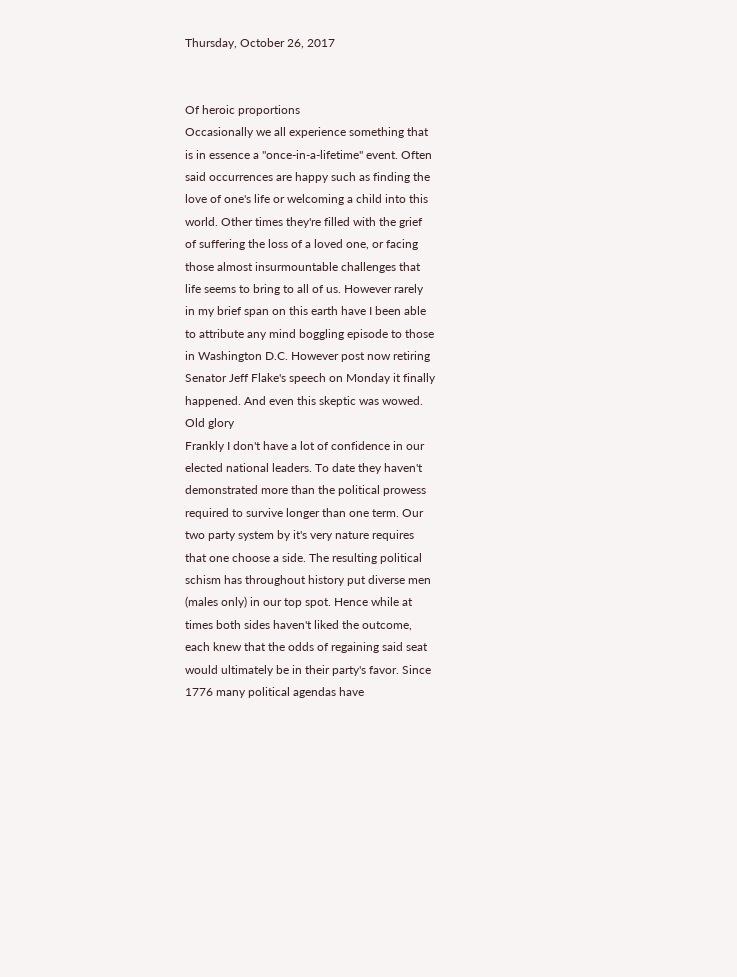Thursday, October 26, 2017


Of heroic proportions
Occasionally we all experience something that
is in essence a "once-in-a-lifetime" event. Often
said occurrences are happy such as finding the
love of one's life or welcoming a child into this
world. Other times they're filled with the grief
of suffering the loss of a loved one, or facing
those almost insurmountable challenges that
life seems to bring to all of us. However rarely
in my brief span on this earth have I been able
to attribute any mind boggling episode to those
in Washington D.C. However post now retiring
Senator Jeff Flake's speech on Monday it finally
happened. And even this skeptic was wowed.
Old glory
Frankly I don't have a lot of confidence in our
elected national leaders. To date they haven't
demonstrated more than the political prowess
required to survive longer than one term. Our
two party system by it's very nature requires
that one choose a side. The resulting political
schism has throughout history put diverse men
(males only) in our top spot. Hence while at
times both sides haven't liked the outcome,
each knew that the odds of regaining said seat
would ultimately be in their party's favor. Since
1776 many political agendas have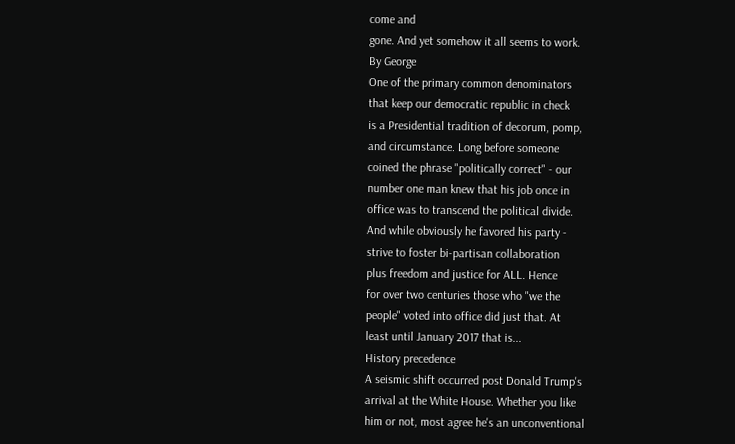come and
gone. And yet somehow it all seems to work.
By George
One of the primary common denominators
that keep our democratic republic in check
is a Presidential tradition of decorum, pomp,
and circumstance. Long before someone
coined the phrase "politically correct" - our
number one man knew that his job once in
office was to transcend the political divide.
And while obviously he favored his party -
strive to foster bi-partisan collaboration
plus freedom and justice for ALL. Hence
for over two centuries those who "we the
people" voted into office did just that. At
least until January 2017 that is...
History precedence
A seismic shift occurred post Donald Trump's
arrival at the White House. Whether you like
him or not, most agree he's an unconventional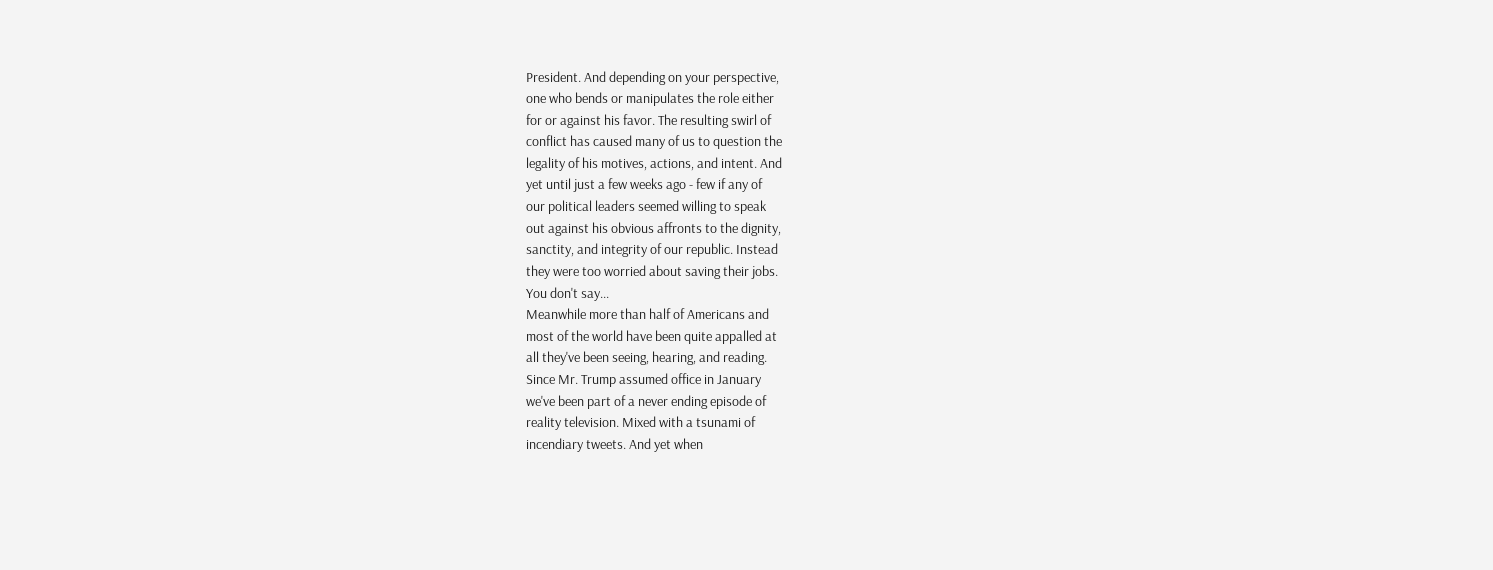President. And depending on your perspective,
one who bends or manipulates the role either
for or against his favor. The resulting swirl of
conflict has caused many of us to question the
legality of his motives, actions, and intent. And
yet until just a few weeks ago - few if any of
our political leaders seemed willing to speak
out against his obvious affronts to the dignity,
sanctity, and integrity of our republic. Instead
they were too worried about saving their jobs.
You don't say...
Meanwhile more than half of Americans and
most of the world have been quite appalled at
all they've been seeing, hearing, and reading.
Since Mr. Trump assumed office in January
we've been part of a never ending episode of
reality television. Mixed with a tsunami of
incendiary tweets. And yet when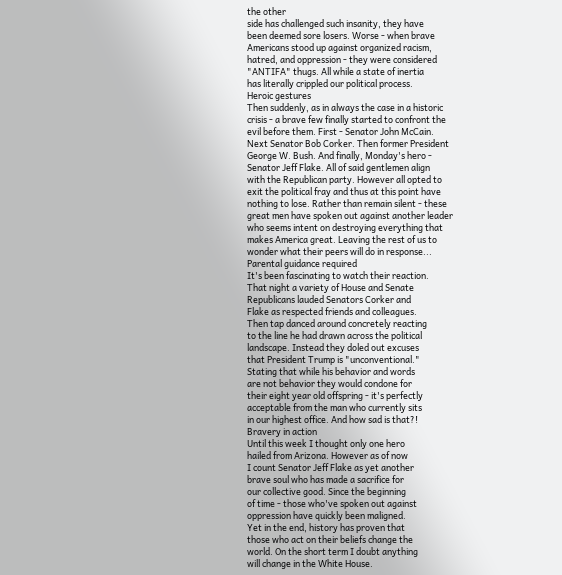the other
side has challenged such insanity, they have
been deemed sore losers. Worse - when brave
Americans stood up against organized racism,
hatred, and oppression - they were considered
"ANTIFA" thugs. All while a state of inertia
has literally crippled our political process.
Heroic gestures
Then suddenly, as in always the case in a historic
crisis - a brave few finally started to confront the
evil before them. First - Senator John McCain.
Next Senator Bob Corker. Then former President
George W. Bush. And finally, Monday's hero -
Senator Jeff Flake. All of said gentlemen align
with the Republican party. However all opted to
exit the political fray and thus at this point have
nothing to lose. Rather than remain silent - these
great men have spoken out against another leader
who seems intent on destroying everything that
makes America great. Leaving the rest of us to
wonder what their peers will do in response...
Parental guidance required
It's been fascinating to watch their reaction.
That night a variety of House and Senate
Republicans lauded Senators Corker and
Flake as respected friends and colleagues.
Then tap danced around concretely reacting
to the line he had drawn across the political
landscape. Instead they doled out excuses
that President Trump is "unconventional."
Stating that while his behavior and words
are not behavior they would condone for
their eight year old offspring - it's perfectly
acceptable from the man who currently sits
in our highest office. And how sad is that?!
Bravery in action
Until this week I thought only one hero
hailed from Arizona. However as of now
I count Senator Jeff Flake as yet another
brave soul who has made a sacrifice for
our collective good. Since the beginning
of time - those who've spoken out against
oppression have quickly been maligned.
Yet in the end, history has proven that
those who act on their beliefs change the
world. On the short term I doubt anything
will change in the White House.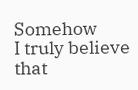Somehow
I truly believe that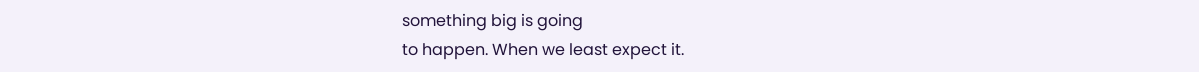something big is going
to happen. When we least expect it.